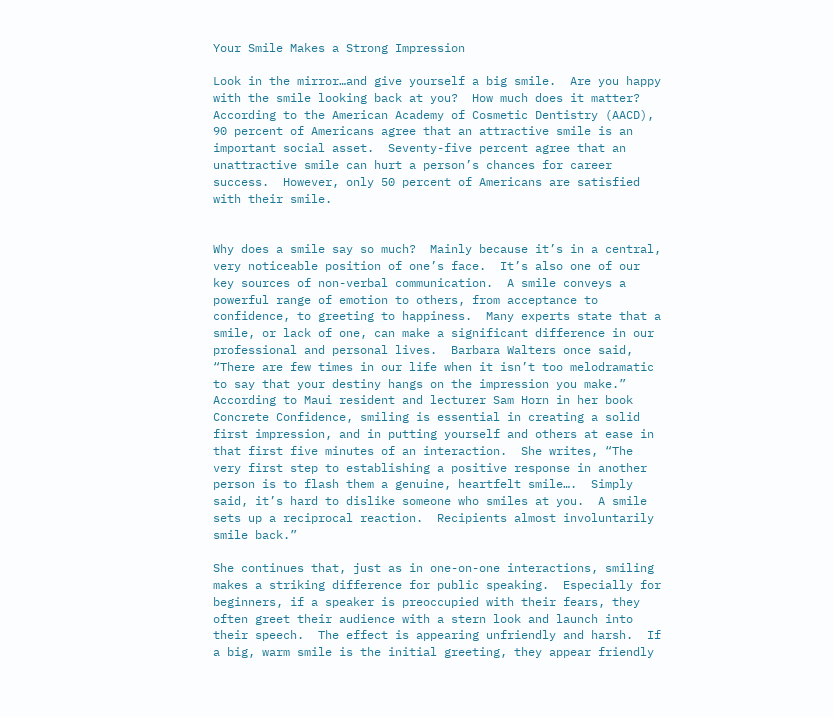Your Smile Makes a Strong Impression

Look in the mirror…and give yourself a big smile.  Are you happy with the smile looking back at you?  How much does it matter?  According to the American Academy of Cosmetic Dentistry (AACD), 90 percent of Americans agree that an attractive smile is an important social asset.  Seventy-five percent agree that an unattractive smile can hurt a person’s chances for career success.  However, only 50 percent of Americans are satisfied with their smile.


Why does a smile say so much?  Mainly because it’s in a central, very noticeable position of one’s face.  It’s also one of our key sources of non-verbal communication.  A smile conveys a powerful range of emotion to others, from acceptance to confidence, to greeting to happiness.  Many experts state that a smile, or lack of one, can make a significant difference in our professional and personal lives.  Barbara Walters once said, “There are few times in our life when it isn’t too melodramatic to say that your destiny hangs on the impression you make.”  According to Maui resident and lecturer Sam Horn in her book Concrete Confidence, smiling is essential in creating a solid first impression, and in putting yourself and others at ease in that first five minutes of an interaction.  She writes, “The very first step to establishing a positive response in another person is to flash them a genuine, heartfelt smile….  Simply said, it’s hard to dislike someone who smiles at you.  A smile sets up a reciprocal reaction.  Recipients almost involuntarily smile back.”

She continues that, just as in one-on-one interactions, smiling makes a striking difference for public speaking.  Especially for beginners, if a speaker is preoccupied with their fears, they often greet their audience with a stern look and launch into their speech.  The effect is appearing unfriendly and harsh.  If a big, warm smile is the initial greeting, they appear friendly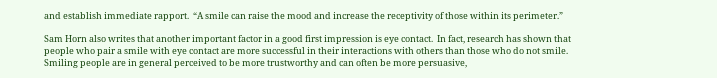and establish immediate rapport.  “A smile can raise the mood and increase the receptivity of those within its perimeter.”

Sam Horn also writes that another important factor in a good first impression is eye contact.  In fact, research has shown that people who pair a smile with eye contact are more successful in their interactions with others than those who do not smile.  Smiling people are in general perceived to be more trustworthy and can often be more persuasive,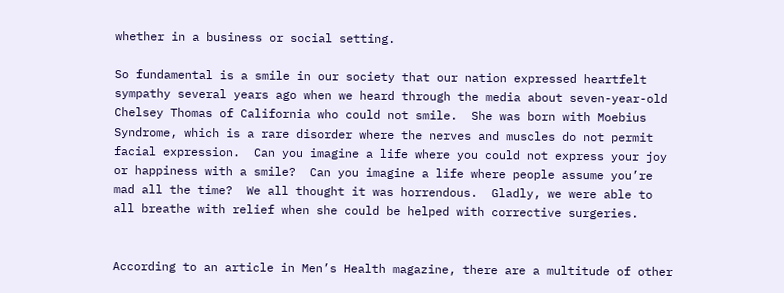whether in a business or social setting.

So fundamental is a smile in our society that our nation expressed heartfelt sympathy several years ago when we heard through the media about seven-year-old Chelsey Thomas of California who could not smile.  She was born with Moebius Syndrome, which is a rare disorder where the nerves and muscles do not permit facial expression.  Can you imagine a life where you could not express your joy or happiness with a smile?  Can you imagine a life where people assume you’re mad all the time?  We all thought it was horrendous.  Gladly, we were able to all breathe with relief when she could be helped with corrective surgeries.


According to an article in Men’s Health magazine, there are a multitude of other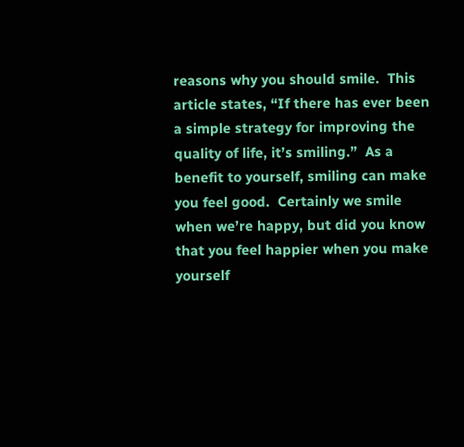reasons why you should smile.  This article states, “If there has ever been a simple strategy for improving the quality of life, it’s smiling.”  As a benefit to yourself, smiling can make you feel good.  Certainly we smile when we’re happy, but did you know that you feel happier when you make yourself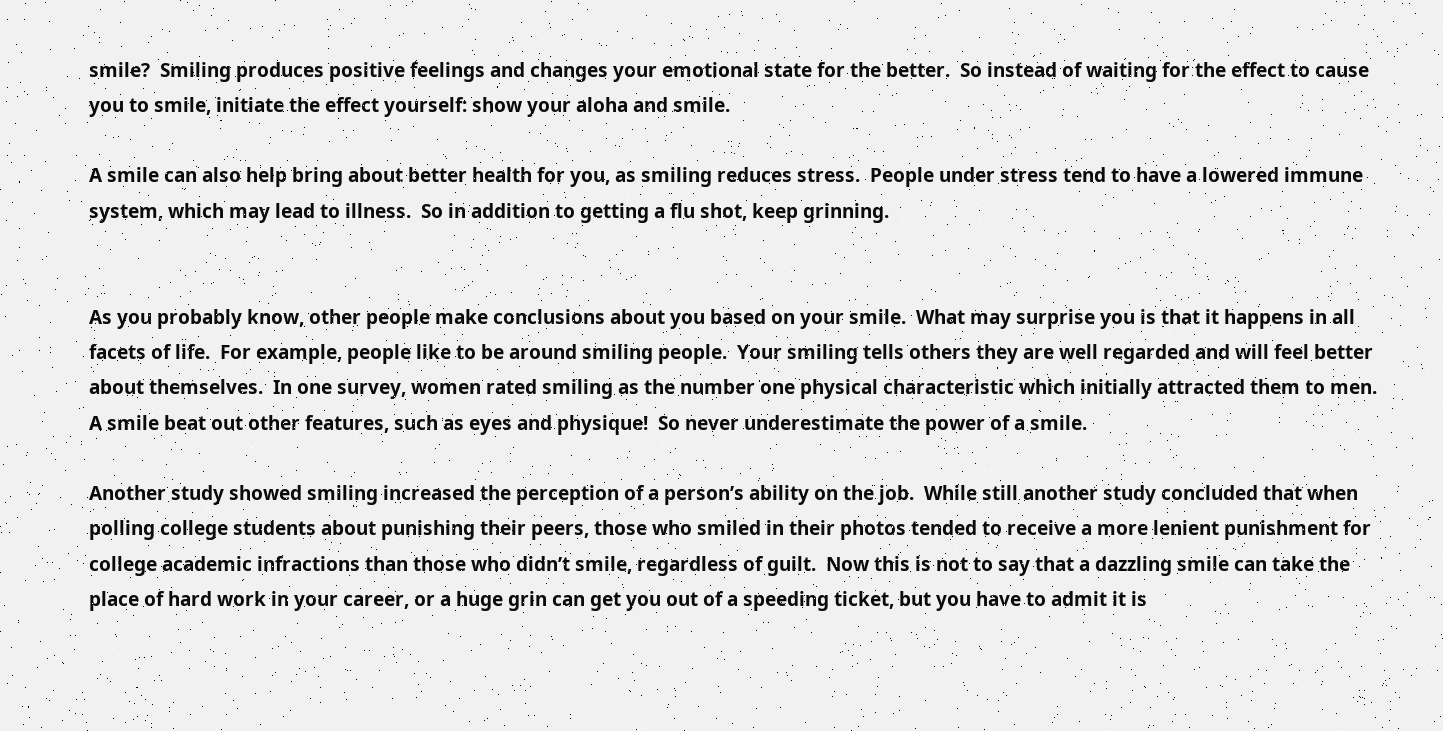smile?  Smiling produces positive feelings and changes your emotional state for the better.  So instead of waiting for the effect to cause you to smile, initiate the effect yourself: show your aloha and smile.

A smile can also help bring about better health for you, as smiling reduces stress.  People under stress tend to have a lowered immune system, which may lead to illness.  So in addition to getting a flu shot, keep grinning.


As you probably know, other people make conclusions about you based on your smile.  What may surprise you is that it happens in all facets of life.  For example, people like to be around smiling people.  Your smiling tells others they are well regarded and will feel better about themselves.  In one survey, women rated smiling as the number one physical characteristic which initially attracted them to men.  A smile beat out other features, such as eyes and physique!  So never underestimate the power of a smile.

Another study showed smiling increased the perception of a person’s ability on the job.  While still another study concluded that when polling college students about punishing their peers, those who smiled in their photos tended to receive a more lenient punishment for college academic infractions than those who didn’t smile, regardless of guilt.  Now this is not to say that a dazzling smile can take the place of hard work in your career, or a huge grin can get you out of a speeding ticket, but you have to admit it is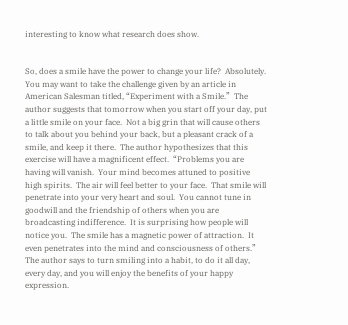interesting to know what research does show.


So, does a smile have the power to change your life?  Absolutely.  You may want to take the challenge given by an article in American Salesman titled, “Experiment with a Smile.”  The author suggests that tomorrow when you start off your day, put a little smile on your face.  Not a big grin that will cause others to talk about you behind your back, but a pleasant crack of a smile, and keep it there.  The author hypothesizes that this exercise will have a magnificent effect.  “Problems you are having will vanish.  Your mind becomes attuned to positive high spirits.  The air will feel better to your face.  That smile will penetrate into your very heart and soul.  You cannot tune in goodwill and the friendship of others when you are broadcasting indifference.  It is surprising how people will notice you.  The smile has a magnetic power of attraction.  It even penetrates into the mind and consciousness of others.”  The author says to turn smiling into a habit, to do it all day, every day, and you will enjoy the benefits of your happy expression.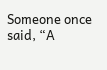Someone once said, “A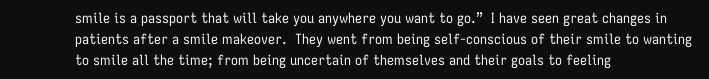smile is a passport that will take you anywhere you want to go.”  I have seen great changes in patients after a smile makeover.  They went from being self-conscious of their smile to wanting to smile all the time; from being uncertain of themselves and their goals to feeling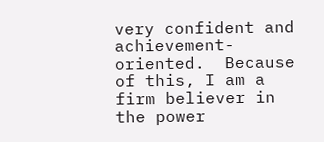very confident and achievement-oriented.  Because of this, I am a firm believer in the power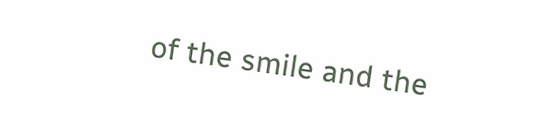of the smile and the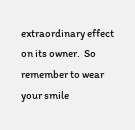extraordinary effect on its owner.  So remember to wear your smile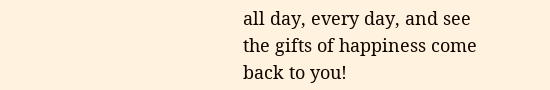all day, every day, and see the gifts of happiness come back to you!